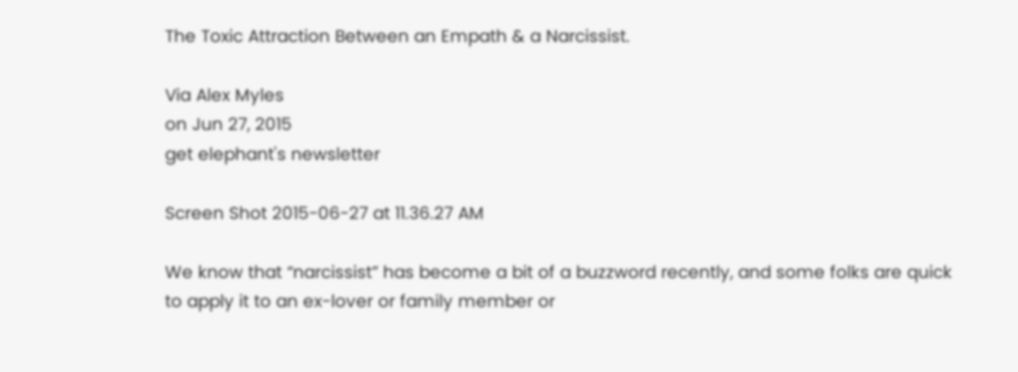The Toxic Attraction Between an Empath & a Narcissist.

Via Alex Myles
on Jun 27, 2015
get elephant's newsletter

Screen Shot 2015-06-27 at 11.36.27 AM

We know that “narcissist” has become a bit of a buzzword recently, and some folks are quick to apply it to an ex-lover or family member or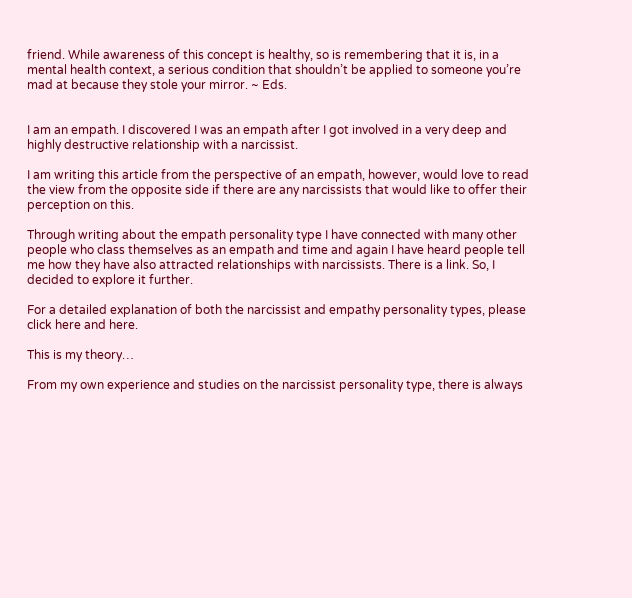friend. While awareness of this concept is healthy, so is remembering that it is, in a mental health context, a serious condition that shouldn’t be applied to someone you’re mad at because they stole your mirror. ~ Eds.


I am an empath. I discovered I was an empath after I got involved in a very deep and highly destructive relationship with a narcissist.

I am writing this article from the perspective of an empath, however, would love to read the view from the opposite side if there are any narcissists that would like to offer their perception on this.

Through writing about the empath personality type I have connected with many other people who class themselves as an empath and time and again I have heard people tell me how they have also attracted relationships with narcissists. There is a link. So, I decided to explore it further.

For a detailed explanation of both the narcissist and empathy personality types, please click here and here.

This is my theory…

From my own experience and studies on the narcissist personality type, there is always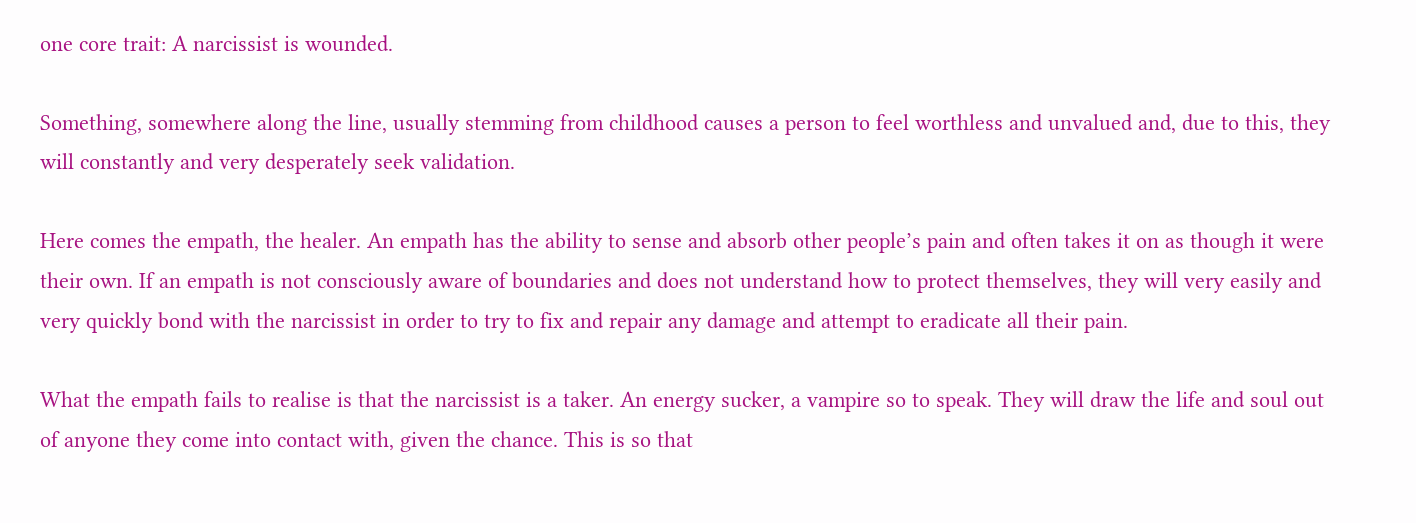one core trait: A narcissist is wounded.

Something, somewhere along the line, usually stemming from childhood causes a person to feel worthless and unvalued and, due to this, they will constantly and very desperately seek validation.

Here comes the empath, the healer. An empath has the ability to sense and absorb other people’s pain and often takes it on as though it were their own. If an empath is not consciously aware of boundaries and does not understand how to protect themselves, they will very easily and very quickly bond with the narcissist in order to try to fix and repair any damage and attempt to eradicate all their pain.

What the empath fails to realise is that the narcissist is a taker. An energy sucker, a vampire so to speak. They will draw the life and soul out of anyone they come into contact with, given the chance. This is so that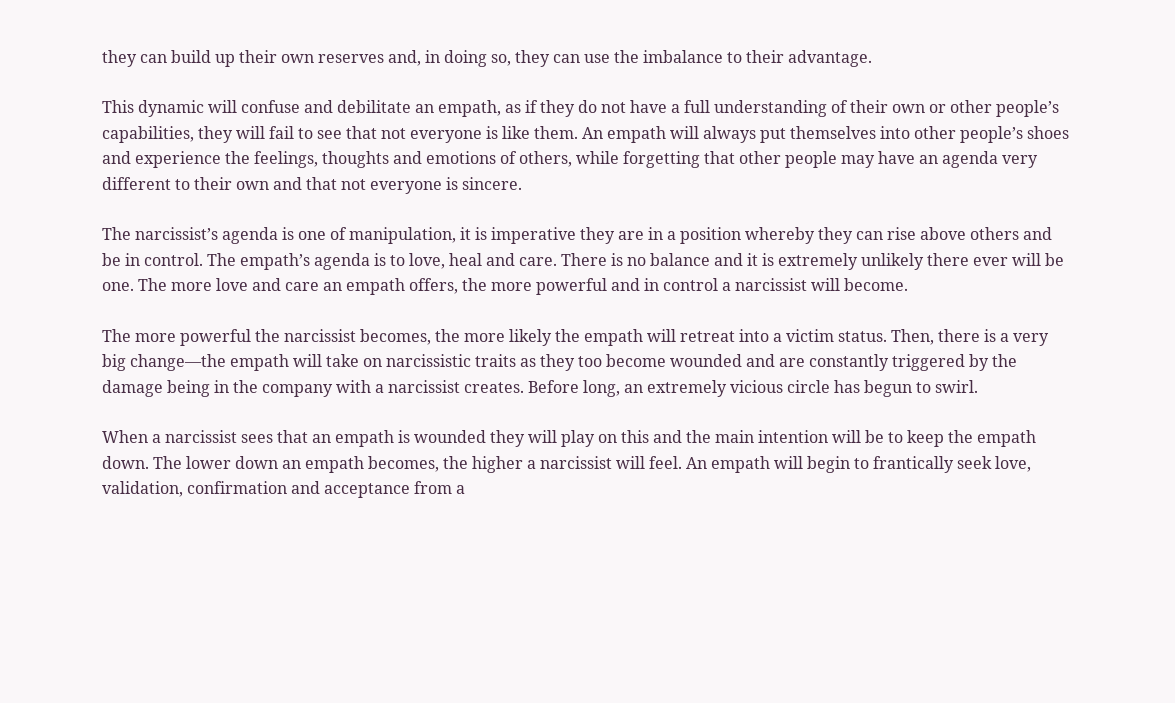they can build up their own reserves and, in doing so, they can use the imbalance to their advantage.

This dynamic will confuse and debilitate an empath, as if they do not have a full understanding of their own or other people’s capabilities, they will fail to see that not everyone is like them. An empath will always put themselves into other people’s shoes and experience the feelings, thoughts and emotions of others, while forgetting that other people may have an agenda very different to their own and that not everyone is sincere.

The narcissist’s agenda is one of manipulation, it is imperative they are in a position whereby they can rise above others and be in control. The empath’s agenda is to love, heal and care. There is no balance and it is extremely unlikely there ever will be one. The more love and care an empath offers, the more powerful and in control a narcissist will become.

The more powerful the narcissist becomes, the more likely the empath will retreat into a victim status. Then, there is a very big change—the empath will take on narcissistic traits as they too become wounded and are constantly triggered by the damage being in the company with a narcissist creates. Before long, an extremely vicious circle has begun to swirl.

When a narcissist sees that an empath is wounded they will play on this and the main intention will be to keep the empath down. The lower down an empath becomes, the higher a narcissist will feel. An empath will begin to frantically seek love, validation, confirmation and acceptance from a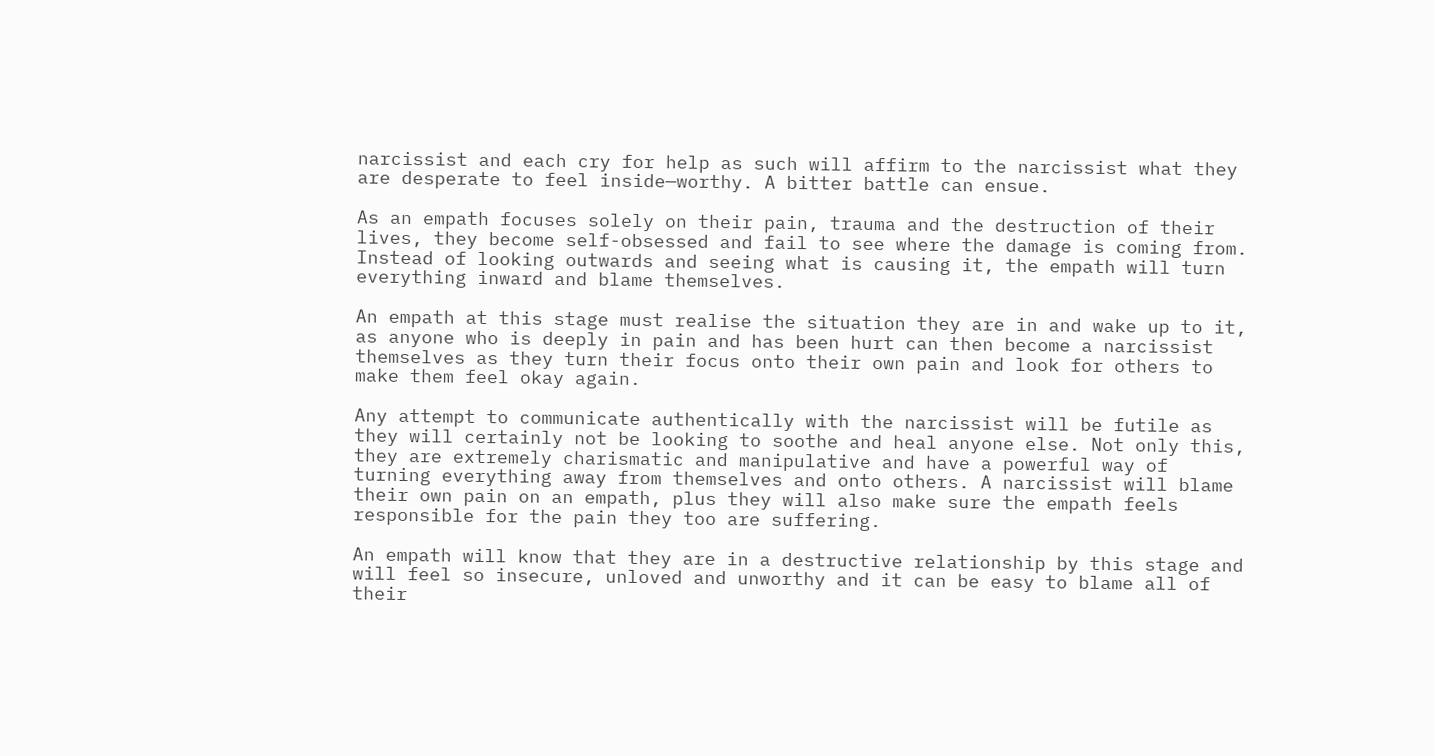narcissist and each cry for help as such will affirm to the narcissist what they are desperate to feel inside—worthy. A bitter battle can ensue.

As an empath focuses solely on their pain, trauma and the destruction of their lives, they become self-obsessed and fail to see where the damage is coming from. Instead of looking outwards and seeing what is causing it, the empath will turn everything inward and blame themselves.

An empath at this stage must realise the situation they are in and wake up to it, as anyone who is deeply in pain and has been hurt can then become a narcissist themselves as they turn their focus onto their own pain and look for others to make them feel okay again.

Any attempt to communicate authentically with the narcissist will be futile as they will certainly not be looking to soothe and heal anyone else. Not only this, they are extremely charismatic and manipulative and have a powerful way of turning everything away from themselves and onto others. A narcissist will blame their own pain on an empath, plus they will also make sure the empath feels responsible for the pain they too are suffering.

An empath will know that they are in a destructive relationship by this stage and will feel so insecure, unloved and unworthy and it can be easy to blame all of their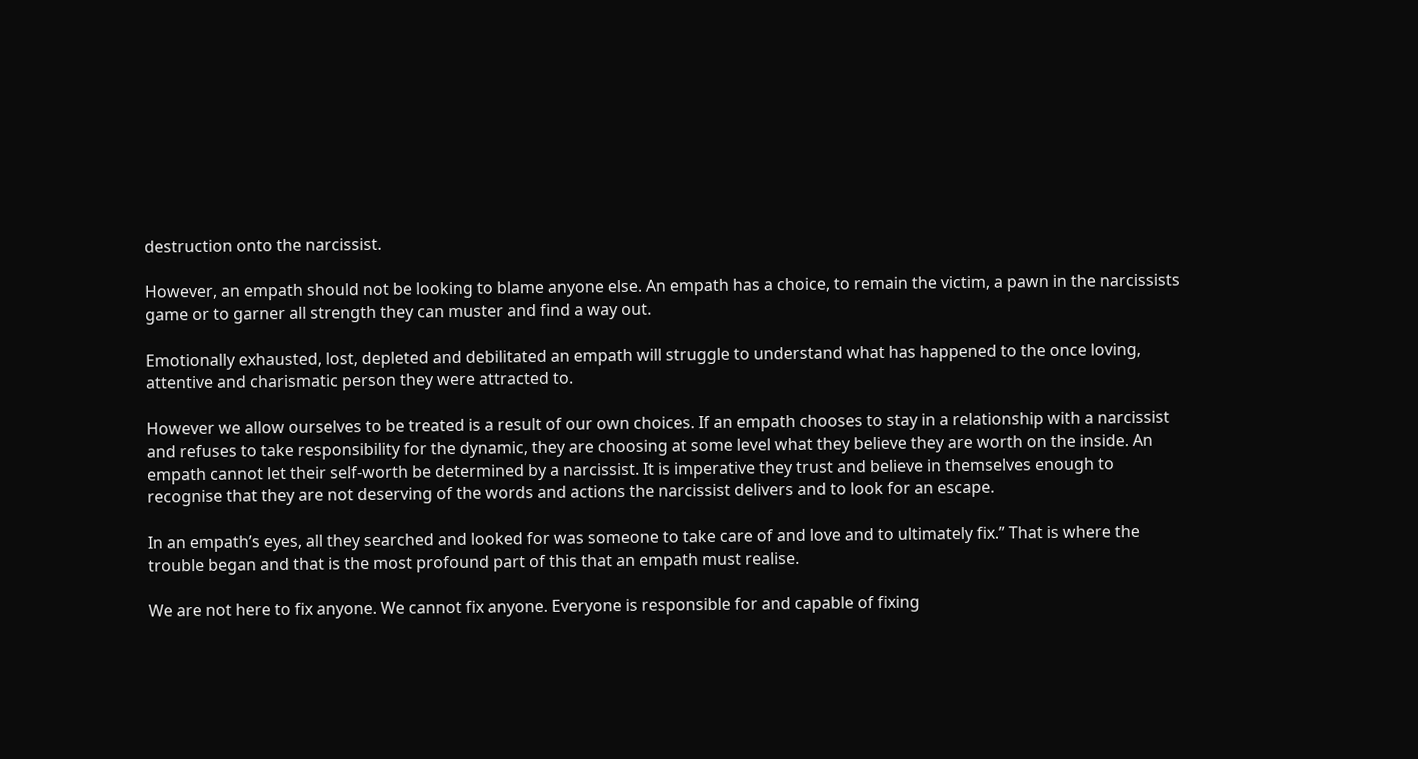destruction onto the narcissist.

However, an empath should not be looking to blame anyone else. An empath has a choice, to remain the victim, a pawn in the narcissists game or to garner all strength they can muster and find a way out.

Emotionally exhausted, lost, depleted and debilitated an empath will struggle to understand what has happened to the once loving, attentive and charismatic person they were attracted to.

However we allow ourselves to be treated is a result of our own choices. If an empath chooses to stay in a relationship with a narcissist and refuses to take responsibility for the dynamic, they are choosing at some level what they believe they are worth on the inside. An empath cannot let their self-worth be determined by a narcissist. It is imperative they trust and believe in themselves enough to recognise that they are not deserving of the words and actions the narcissist delivers and to look for an escape.

In an empath’s eyes, all they searched and looked for was someone to take care of and love and to ultimately fix.” That is where the trouble began and that is the most profound part of this that an empath must realise.

We are not here to fix anyone. We cannot fix anyone. Everyone is responsible for and capable of fixing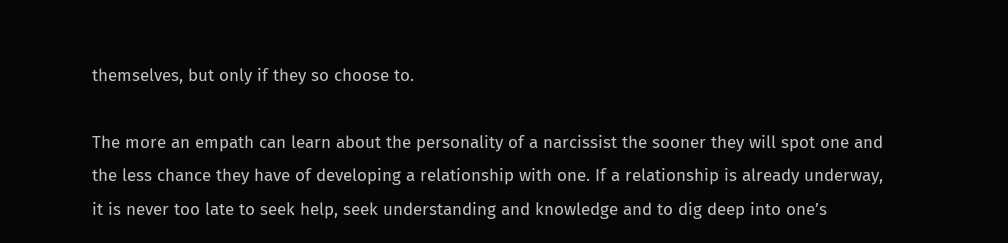themselves, but only if they so choose to.

The more an empath can learn about the personality of a narcissist the sooner they will spot one and the less chance they have of developing a relationship with one. If a relationship is already underway, it is never too late to seek help, seek understanding and knowledge and to dig deep into one’s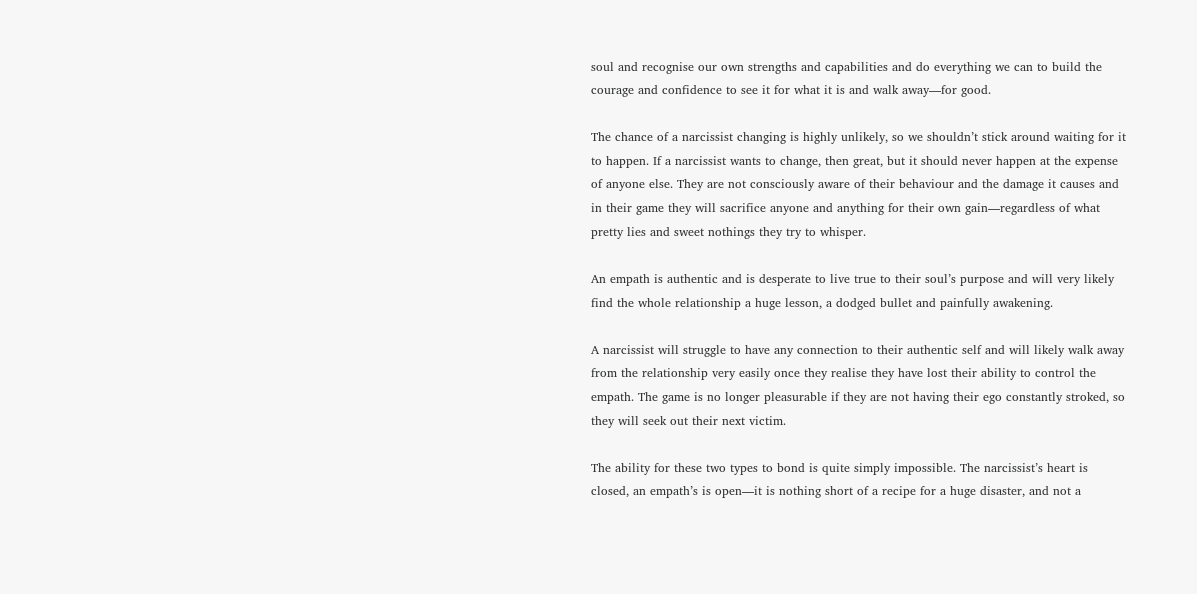soul and recognise our own strengths and capabilities and do everything we can to build the courage and confidence to see it for what it is and walk away—for good.

The chance of a narcissist changing is highly unlikely, so we shouldn’t stick around waiting for it to happen. If a narcissist wants to change, then great, but it should never happen at the expense of anyone else. They are not consciously aware of their behaviour and the damage it causes and in their game they will sacrifice anyone and anything for their own gain—regardless of what pretty lies and sweet nothings they try to whisper.

An empath is authentic and is desperate to live true to their soul’s purpose and will very likely find the whole relationship a huge lesson, a dodged bullet and painfully awakening.

A narcissist will struggle to have any connection to their authentic self and will likely walk away from the relationship very easily once they realise they have lost their ability to control the empath. The game is no longer pleasurable if they are not having their ego constantly stroked, so they will seek out their next victim.

The ability for these two types to bond is quite simply impossible. The narcissist’s heart is closed, an empath’s is open—it is nothing short of a recipe for a huge disaster, and not a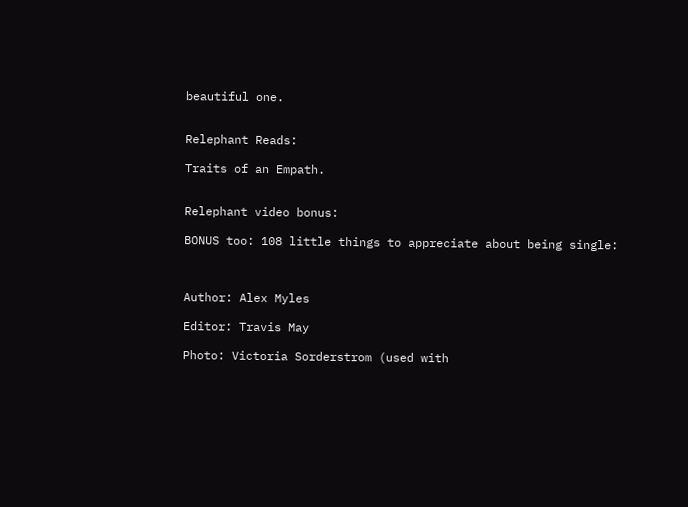beautiful one.


Relephant Reads:

Traits of an Empath.


Relephant video bonus:

BONUS too: 108 little things to appreciate about being single:



Author: Alex Myles

Editor: Travis May

Photo: Victoria Sorderstrom (used with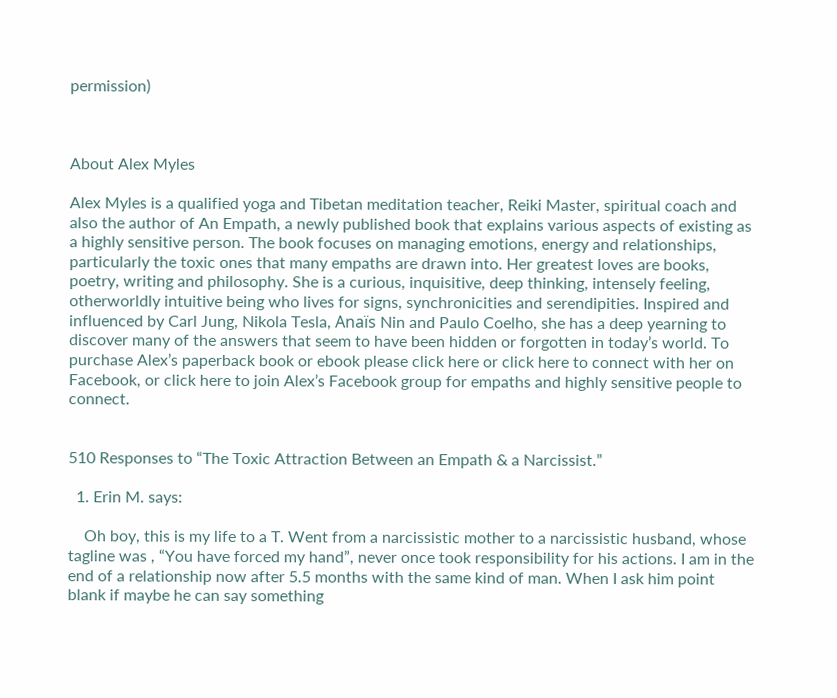permission)



About Alex Myles

Alex Myles is a qualified yoga and Tibetan meditation teacher, Reiki Master, spiritual coach and also the author of An Empath, a newly published book that explains various aspects of existing as a highly sensitive person. The book focuses on managing emotions, energy and relationships, particularly the toxic ones that many empaths are drawn into. Her greatest loves are books, poetry, writing and philosophy. She is a curious, inquisitive, deep thinking, intensely feeling, otherworldly intuitive being who lives for signs, synchronicities and serendipities. Inspired and influenced by Carl Jung, Nikola Tesla, Anaïs Nin and Paulo Coelho, she has a deep yearning to discover many of the answers that seem to have been hidden or forgotten in today’s world. To purchase Alex’s paperback book or ebook please click here or click here to connect with her on Facebook, or click here to join Alex’s Facebook group for empaths and highly sensitive people to connect.


510 Responses to “The Toxic Attraction Between an Empath & a Narcissist.”

  1. Erin M. says:

    Oh boy, this is my life to a T. Went from a narcissistic mother to a narcissistic husband, whose tagline was , “You have forced my hand”, never once took responsibility for his actions. I am in the end of a relationship now after 5.5 months with the same kind of man. When I ask him point blank if maybe he can say something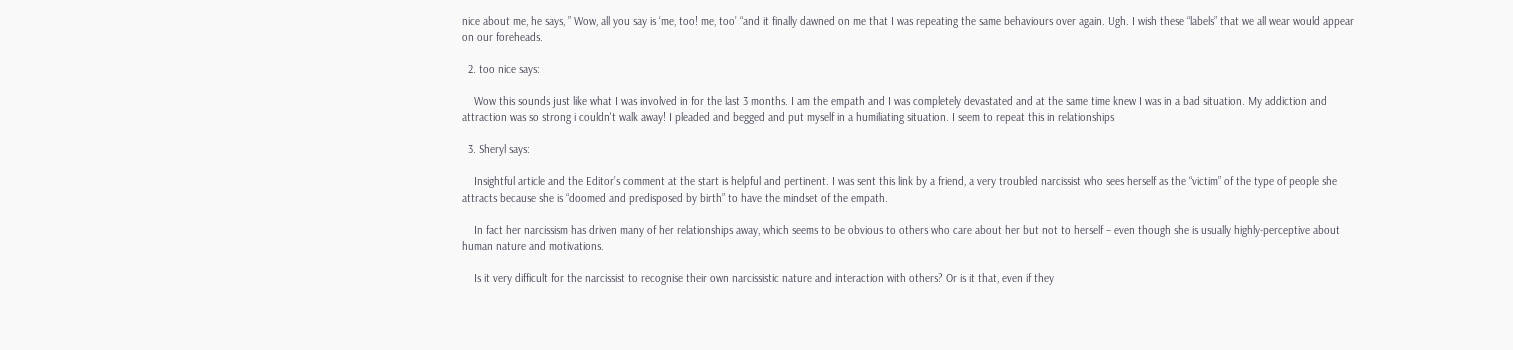nice about me, he says, ” Wow, all you say is ‘me, too! me, too’ “and it finally dawned on me that I was repeating the same behaviours over again. Ugh. I wish these “labels” that we all wear would appear on our foreheads.

  2. too nice says:

    Wow this sounds just like what I was involved in for the last 3 months. I am the empath and I was completely devastated and at the same time knew I was in a bad situation. My addiction and attraction was so strong i couldn't walk away! I pleaded and begged and put myself in a humiliating situation. I seem to repeat this in relationships

  3. Sheryl says:

    Insightful article and the Editor’s comment at the start is helpful and pertinent. I was sent this link by a friend, a very troubled narcissist who sees herself as the “victim” of the type of people she attracts because she is “doomed and predisposed by birth” to have the mindset of the empath.

    In fact her narcissism has driven many of her relationships away, which seems to be obvious to others who care about her but not to herself – even though she is usually highly-perceptive about human nature and motivations.

    Is it very difficult for the narcissist to recognise their own narcissistic nature and interaction with others? Or is it that, even if they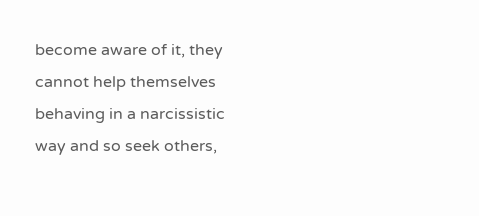become aware of it, they cannot help themselves behaving in a narcissistic way and so seek others,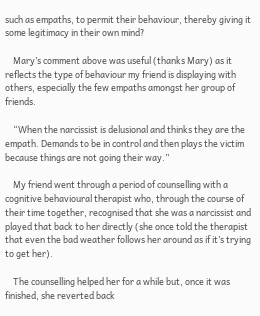such as empaths, to permit their behaviour, thereby giving it some legitimacy in their own mind?

    Mary’s comment above was useful (thanks Mary) as it reflects the type of behaviour my friend is displaying with others, especially the few empaths amongst her group of friends.

    “When the narcissist is delusional and thinks they are the empath. Demands to be in control and then plays the victim because things are not going their way.”

    My friend went through a period of counselling with a cognitive behavioural therapist who, through the course of their time together, recognised that she was a narcissist and played that back to her directly (she once told the therapist that even the bad weather follows her around as if it’s trying to get her).

    The counselling helped her for a while but, once it was finished, she reverted back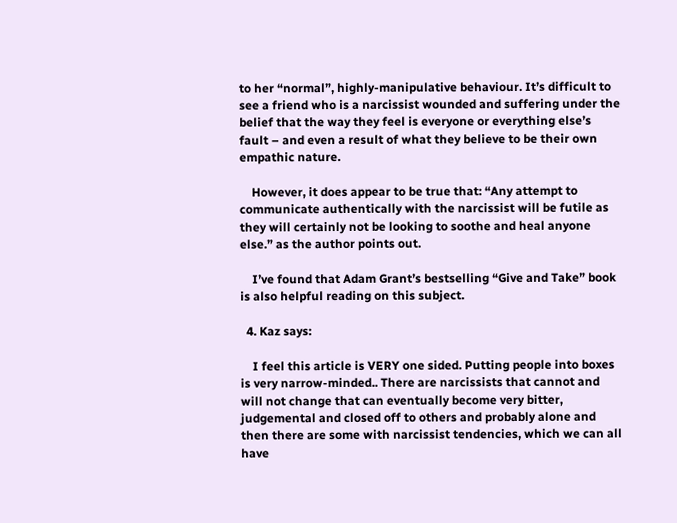to her “normal”, highly-manipulative behaviour. It’s difficult to see a friend who is a narcissist wounded and suffering under the belief that the way they feel is everyone or everything else’s fault – and even a result of what they believe to be their own empathic nature.

    However, it does appear to be true that: “Any attempt to communicate authentically with the narcissist will be futile as they will certainly not be looking to soothe and heal anyone else.” as the author points out.

    I’ve found that Adam Grant’s bestselling “Give and Take” book is also helpful reading on this subject.

  4. Kaz says:

    I feel this article is VERY one sided. Putting people into boxes is very narrow-minded.. There are narcissists that cannot and will not change that can eventually become very bitter, judgemental and closed off to others and probably alone and then there are some with narcissist tendencies, which we can all have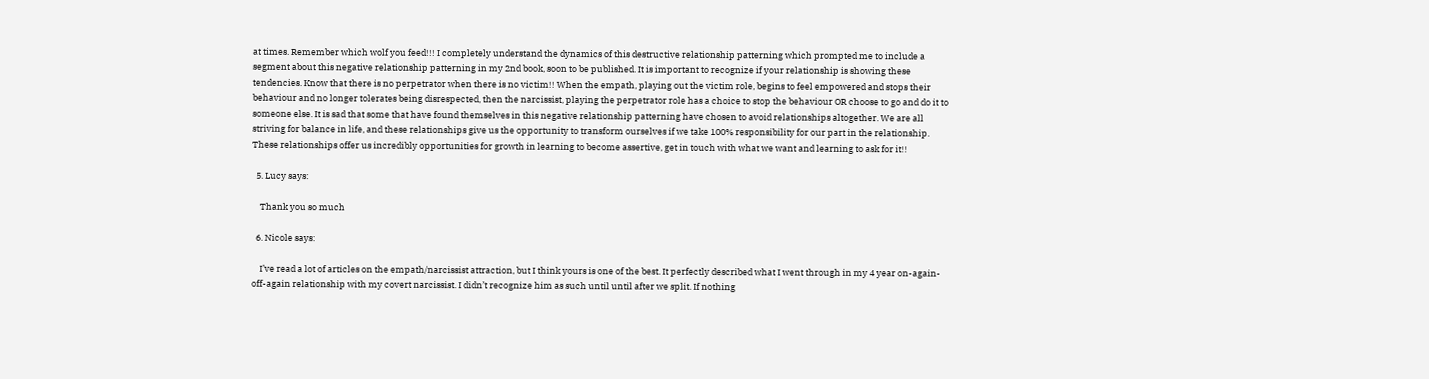at times. Remember which wolf you feed!!! I completely understand the dynamics of this destructive relationship patterning which prompted me to include a segment about this negative relationship patterning in my 2nd book, soon to be published. It is important to recognize if your relationship is showing these tendencies. Know that there is no perpetrator when there is no victim!! When the empath, playing out the victim role, begins to feel empowered and stops their behaviour and no longer tolerates being disrespected, then the narcissist, playing the perpetrator role has a choice to stop the behaviour OR choose to go and do it to someone else. It is sad that some that have found themselves in this negative relationship patterning have chosen to avoid relationships altogether. We are all striving for balance in life, and these relationships give us the opportunity to transform ourselves if we take 100% responsibility for our part in the relationship. These relationships offer us incredibly opportunities for growth in learning to become assertive, get in touch with what we want and learning to ask for it!!

  5. Lucy says:

    Thank you so much

  6. Nicole says:

    I’ve read a lot of articles on the empath/narcissist attraction, but I think yours is one of the best. It perfectly described what I went through in my 4 year on-again-off-again relationship with my covert narcissist. I didn’t recognize him as such until until after we split. If nothing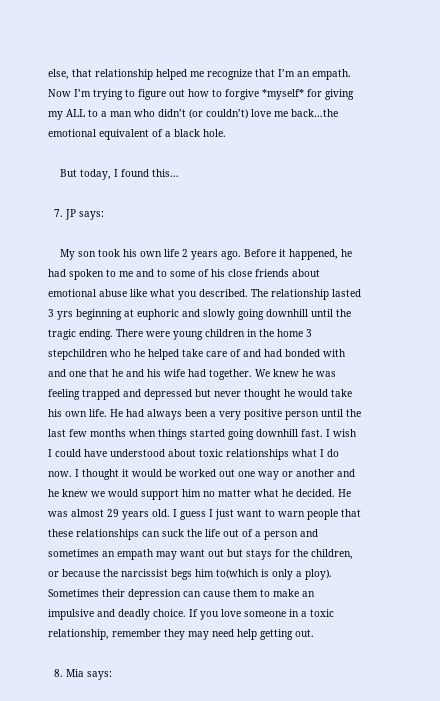else, that relationship helped me recognize that I’m an empath. Now I’m trying to figure out how to forgive *myself* for giving my ALL to a man who didn’t (or couldn’t) love me back…the emotional equivalent of a black hole.

    But today, I found this…

  7. JP says:

    My son took his own life 2 years ago. Before it happened, he had spoken to me and to some of his close friends about emotional abuse like what you described. The relationship lasted 3 yrs beginning at euphoric and slowly going downhill until the tragic ending. There were young children in the home 3 stepchildren who he helped take care of and had bonded with and one that he and his wife had together. We knew he was feeling trapped and depressed but never thought he would take his own life. He had always been a very positive person until the last few months when things started going downhill fast. I wish I could have understood about toxic relationships what I do now. I thought it would be worked out one way or another and he knew we would support him no matter what he decided. He was almost 29 years old. I guess I just want to warn people that these relationships can suck the life out of a person and sometimes an empath may want out but stays for the children, or because the narcissist begs him to(which is only a ploy). Sometimes their depression can cause them to make an impulsive and deadly choice. If you love someone in a toxic relationship, remember they may need help getting out.

  8. Mia says: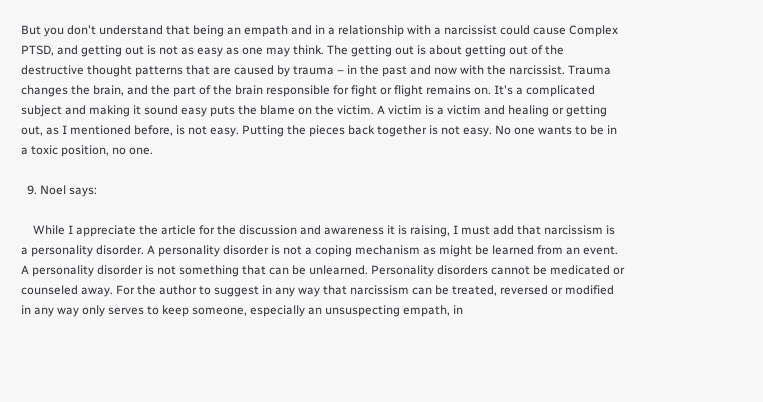But you don't understand that being an empath and in a relationship with a narcissist could cause Complex PTSD, and getting out is not as easy as one may think. The getting out is about getting out of the destructive thought patterns that are caused by trauma – in the past and now with the narcissist. Trauma changes the brain, and the part of the brain responsible for fight or flight remains on. It's a complicated subject and making it sound easy puts the blame on the victim. A victim is a victim and healing or getting out, as I mentioned before, is not easy. Putting the pieces back together is not easy. No one wants to be in a toxic position, no one.

  9. Noel says:

    While I appreciate the article for the discussion and awareness it is raising, I must add that narcissism is a personality disorder. A personality disorder is not a coping mechanism as might be learned from an event. A personality disorder is not something that can be unlearned. Personality disorders cannot be medicated or counseled away. For the author to suggest in any way that narcissism can be treated, reversed or modified in any way only serves to keep someone, especially an unsuspecting empath, in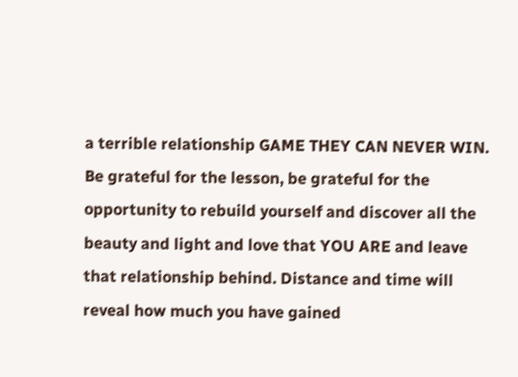a terrible relationship GAME THEY CAN NEVER WIN. Be grateful for the lesson, be grateful for the opportunity to rebuild yourself and discover all the beauty and light and love that YOU ARE and leave that relationship behind. Distance and time will reveal how much you have gained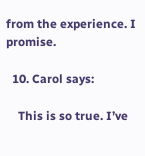from the experience. I promise.

  10. Carol says:

    This is so true. I’ve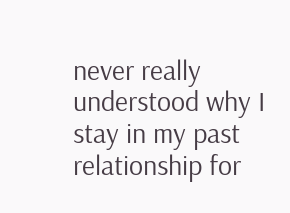never really understood why I stay in my past relationship for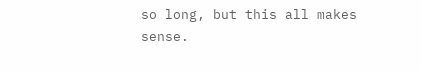so long, but this all makes sense.